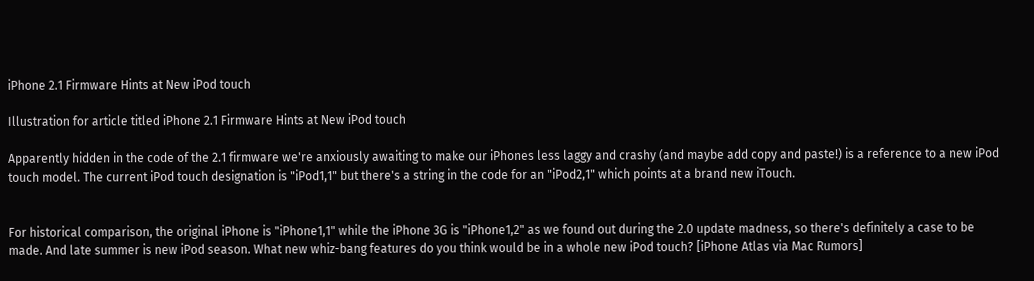iPhone 2.1 Firmware Hints at New iPod touch

Illustration for article titled iPhone 2.1 Firmware Hints at New iPod touch

Apparently hidden in the code of the 2.1 firmware we're anxiously awaiting to make our iPhones less laggy and crashy (and maybe add copy and paste!) is a reference to a new iPod touch model. The current iPod touch designation is "iPod1,1" but there's a string in the code for an "iPod2,1" which points at a brand new iTouch.


For historical comparison, the original iPhone is "iPhone1,1" while the iPhone 3G is "iPhone1,2" as we found out during the 2.0 update madness, so there's definitely a case to be made. And late summer is new iPod season. What new whiz-bang features do you think would be in a whole new iPod touch? [iPhone Atlas via Mac Rumors]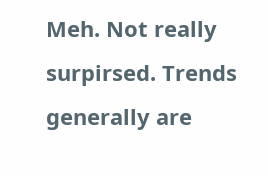Meh. Not really surpirsed. Trends generally are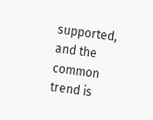supported, and the common trend is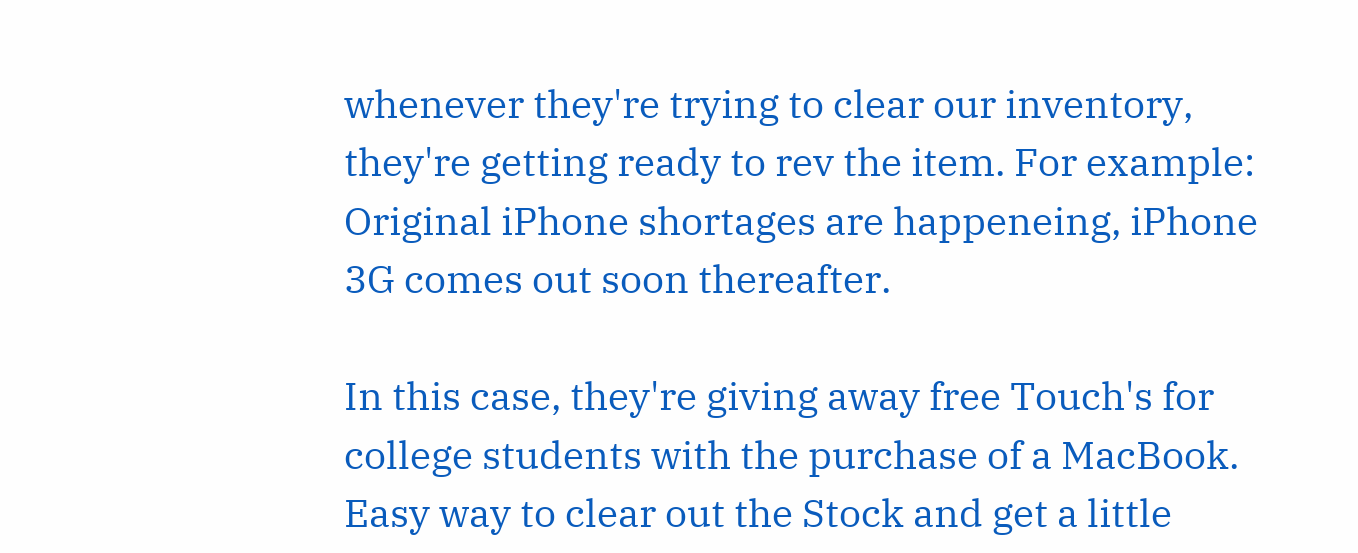whenever they're trying to clear our inventory, they're getting ready to rev the item. For example: Original iPhone shortages are happeneing, iPhone 3G comes out soon thereafter.

In this case, they're giving away free Touch's for college students with the purchase of a MacBook. Easy way to clear out the Stock and get a little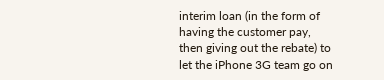interim loan (in the form of having the customer pay, then giving out the rebate) to let the iPhone 3G team go on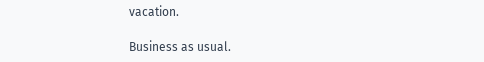vacation.

Business as usual.